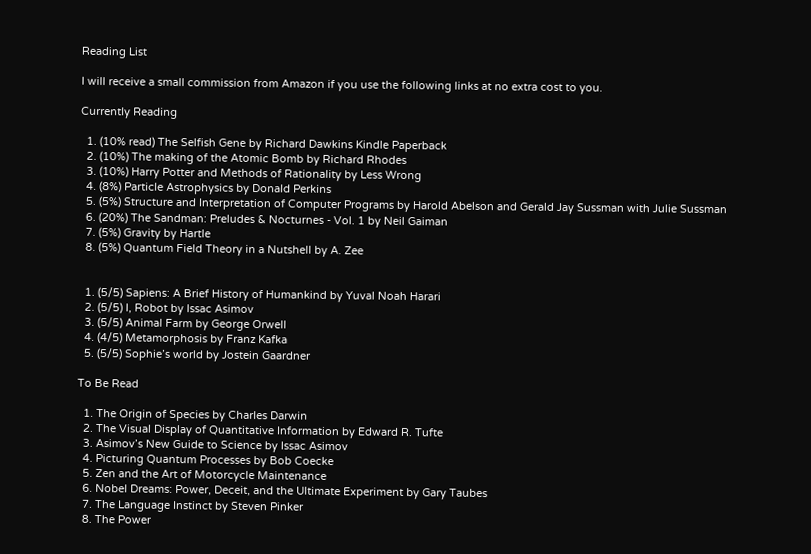Reading List

I will receive a small commission from Amazon if you use the following links at no extra cost to you.

Currently Reading

  1. (10% read) The Selfish Gene by Richard Dawkins Kindle Paperback
  2. (10%) The making of the Atomic Bomb by Richard Rhodes
  3. (10%) Harry Potter and Methods of Rationality by Less Wrong
  4. (8%) Particle Astrophysics by Donald Perkins
  5. (5%) Structure and Interpretation of Computer Programs by Harold Abelson and Gerald Jay Sussman with Julie Sussman
  6. (20%) The Sandman: Preludes & Nocturnes - Vol. 1 by Neil Gaiman
  7. (5%) Gravity by Hartle
  8. (5%) Quantum Field Theory in a Nutshell by A. Zee


  1. (5/5) Sapiens: A Brief History of Humankind by Yuval Noah Harari
  2. (5/5) I, Robot by Issac Asimov
  3. (5/5) Animal Farm by George Orwell
  4. (4/5) Metamorphosis by Franz Kafka
  5. (5/5) Sophie’s world by Jostein Gaardner

To Be Read

  1. The Origin of Species by Charles Darwin
  2. The Visual Display of Quantitative Information by Edward R. Tufte
  3. Asimov’s New Guide to Science by Issac Asimov
  4. Picturing Quantum Processes by Bob Coecke
  5. Zen and the Art of Motorcycle Maintenance
  6. Nobel Dreams: Power, Deceit, and the Ultimate Experiment by Gary Taubes
  7. The Language Instinct by Steven Pinker
  8. The Power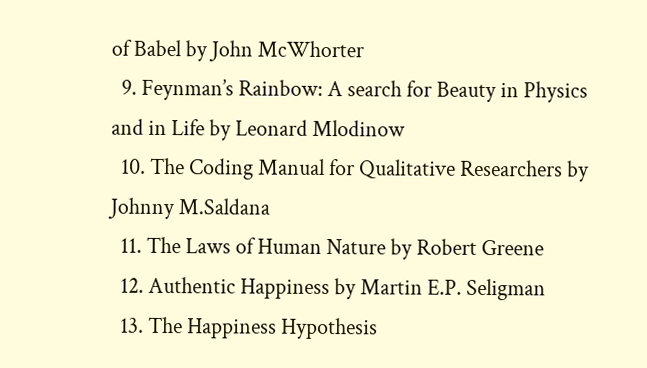of Babel by John McWhorter
  9. Feynman’s Rainbow: A search for Beauty in Physics and in Life by Leonard Mlodinow
  10. The Coding Manual for Qualitative Researchers by Johnny M.Saldana
  11. The Laws of Human Nature by Robert Greene
  12. Authentic Happiness by Martin E.P. Seligman
  13. The Happiness Hypothesis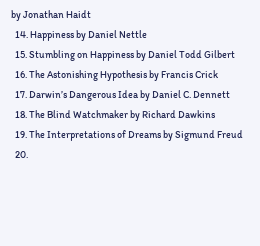by Jonathan Haidt
  14. Happiness by Daniel Nettle
  15. Stumbling on Happiness by Daniel Todd Gilbert
  16. The Astonishing Hypothesis by Francis Crick
  17. Darwin’s Dangerous Idea by Daniel C. Dennett
  18. The Blind Watchmaker by Richard Dawkins
  19. The Interpretations of Dreams by Sigmund Freud
  20.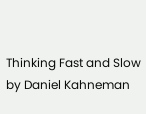Thinking Fast and Slow by Daniel Kahneman